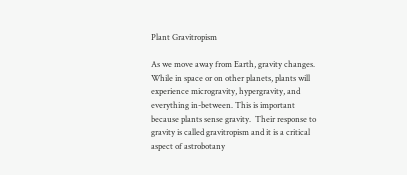Plant Gravitropism

As we move away from Earth, gravity changes. While in space or on other planets, plants will experience microgravity, hypergravity, and everything in-between. This is important because plants sense gravity.  Their response to gravity is called gravitropism and it is a critical aspect of astrobotany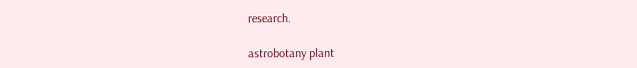research.

astrobotany plant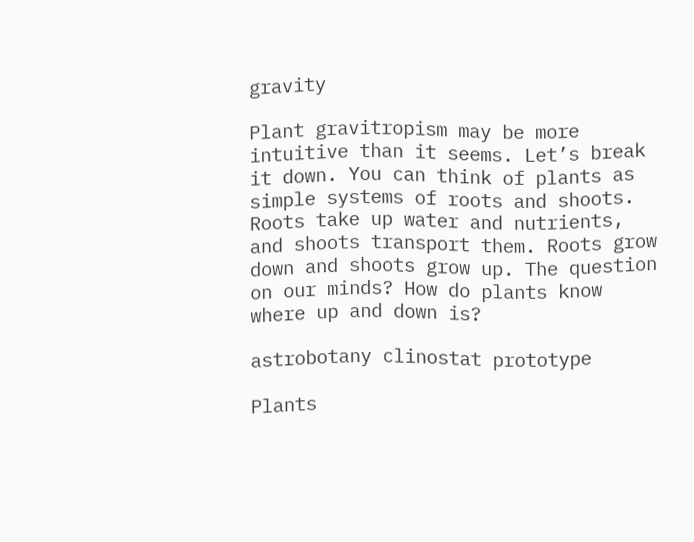gravity

Plant gravitropism may be more intuitive than it seems. Let’s break it down. You can think of plants as simple systems of roots and shoots. Roots take up water and nutrients, and shoots transport them. Roots grow down and shoots grow up. The question on our minds? How do plants know where up and down is?

astrobotany clinostat prototype

Plants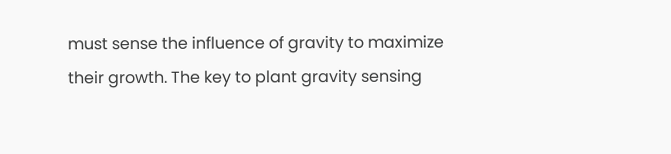must sense the influence of gravity to maximize their growth. The key to plant gravity sensing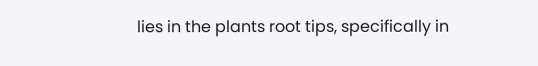lies in the plants root tips, specifically in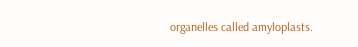organelles called amyloplasts.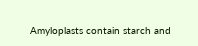Amyloplasts contain starch and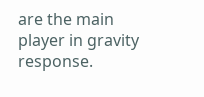are the main player in gravity response.